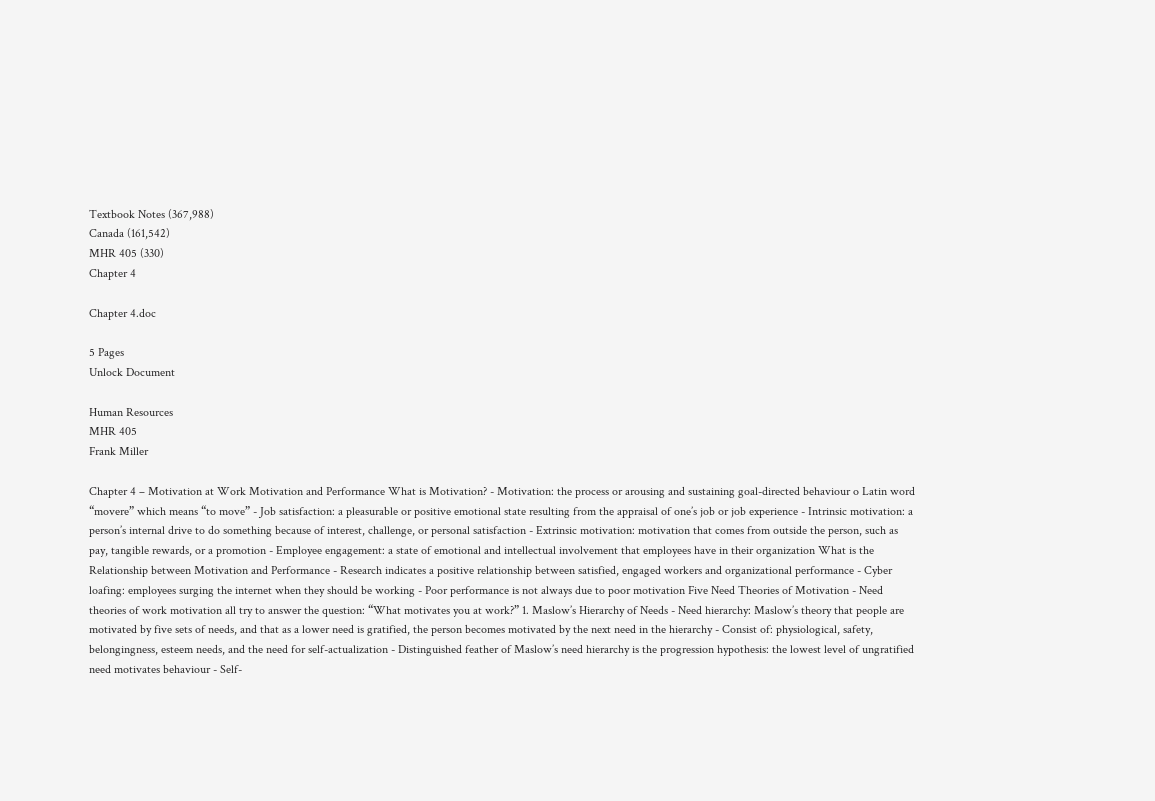Textbook Notes (367,988)
Canada (161,542)
MHR 405 (330)
Chapter 4

Chapter 4.doc

5 Pages
Unlock Document

Human Resources
MHR 405
Frank Miller

Chapter 4 – Motivation at Work Motivation and Performance What is Motivation? - Motivation: the process or arousing and sustaining goal-directed behaviour o Latin word “movere” which means “to move” - Job satisfaction: a pleasurable or positive emotional state resulting from the appraisal of one’s job or job experience - Intrinsic motivation: a person’s internal drive to do something because of interest, challenge, or personal satisfaction - Extrinsic motivation: motivation that comes from outside the person, such as pay, tangible rewards, or a promotion - Employee engagement: a state of emotional and intellectual involvement that employees have in their organization What is the Relationship between Motivation and Performance - Research indicates a positive relationship between satisfied, engaged workers and organizational performance - Cyber loafing: employees surging the internet when they should be working - Poor performance is not always due to poor motivation Five Need Theories of Motivation - Need theories of work motivation all try to answer the question: “What motivates you at work?” 1. Maslow’s Hierarchy of Needs - Need hierarchy: Maslow’s theory that people are motivated by five sets of needs, and that as a lower need is gratified, the person becomes motivated by the next need in the hierarchy - Consist of: physiological, safety, belongingness, esteem needs, and the need for self-actualization - Distinguished feather of Maslow’s need hierarchy is the progression hypothesis: the lowest level of ungratified need motivates behaviour - Self-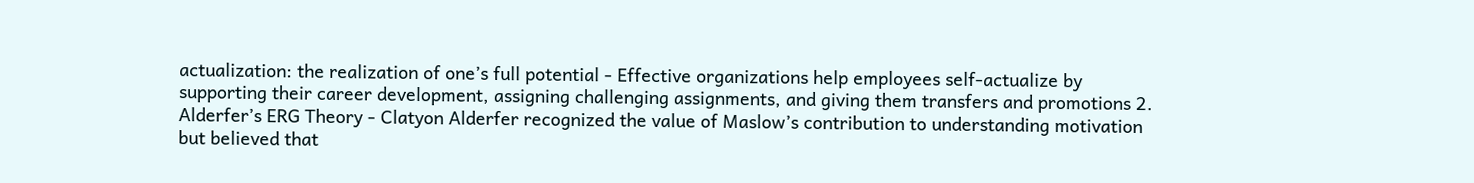actualization: the realization of one’s full potential - Effective organizations help employees self-actualize by supporting their career development, assigning challenging assignments, and giving them transfers and promotions 2. Alderfer’s ERG Theory - Clatyon Alderfer recognized the value of Maslow’s contribution to understanding motivation but believed that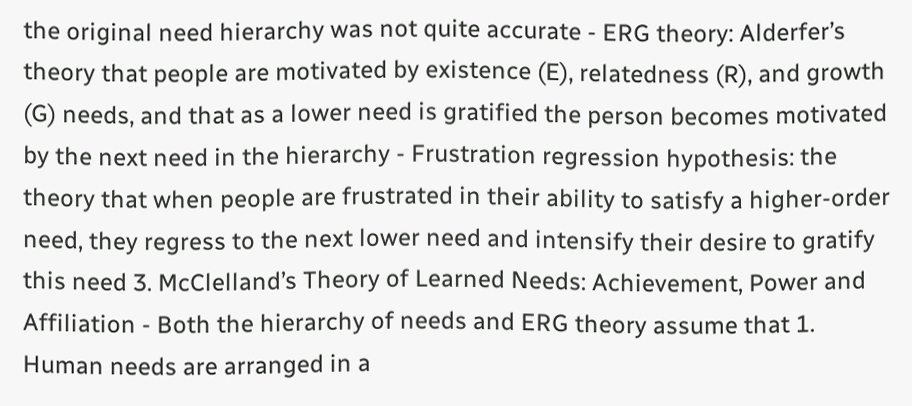the original need hierarchy was not quite accurate - ERG theory: Alderfer’s theory that people are motivated by existence (E), relatedness (R), and growth (G) needs, and that as a lower need is gratified the person becomes motivated by the next need in the hierarchy - Frustration regression hypothesis: the theory that when people are frustrated in their ability to satisfy a higher-order need, they regress to the next lower need and intensify their desire to gratify this need 3. McClelland’s Theory of Learned Needs: Achievement, Power and Affiliation - Both the hierarchy of needs and ERG theory assume that 1. Human needs are arranged in a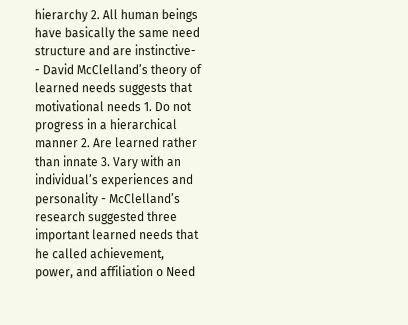hierarchy 2. All human beings have basically the same need structure and are instinctive- - David McClelland’s theory of learned needs suggests that motivational needs 1. Do not progress in a hierarchical manner 2. Are learned rather than innate 3. Vary with an individual’s experiences and personality - McClelland’s research suggested three important learned needs that he called achievement, power, and affiliation o Need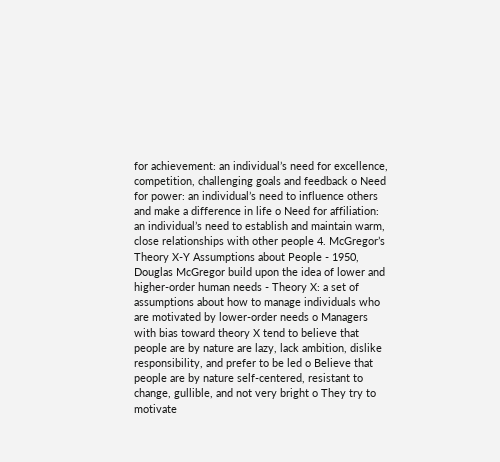for achievement: an individual’s need for excellence, competition, challenging goals and feedback o Need for power: an individual’s need to influence others and make a difference in life o Need for affiliation: an individual’s need to establish and maintain warm, close relationships with other people 4. McGregor’s Theory X-Y Assumptions about People - 1950, Douglas McGregor build upon the idea of lower and higher-order human needs - Theory X: a set of assumptions about how to manage individuals who are motivated by lower-order needs o Managers with bias toward theory X tend to believe that people are by nature are lazy, lack ambition, dislike responsibility, and prefer to be led o Believe that people are by nature self-centered, resistant to change, gullible, and not very bright o They try to motivate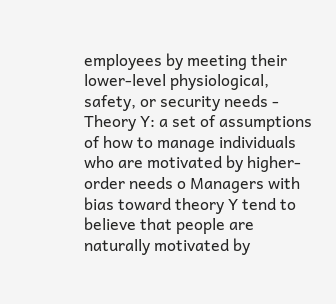employees by meeting their lower-level physiological, safety, or security needs - Theory Y: a set of assumptions of how to manage individuals who are motivated by higher-order needs o Managers with bias toward theory Y tend to believe that people are naturally motivated by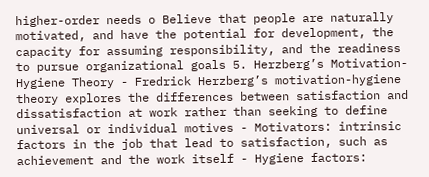higher-order needs o Believe that people are naturally motivated, and have the potential for development, the capacity for assuming responsibility, and the readiness to pursue organizational goals 5. Herzberg’s Motivation-Hygiene Theory - Fredrick Herzberg’s motivation-hygiene theory explores the differences between satisfaction and dissatisfaction at work rather than seeking to define universal or individual motives - Motivators: intrinsic factors in the job that lead to satisfaction, such as achievement and the work itself - Hygiene factors: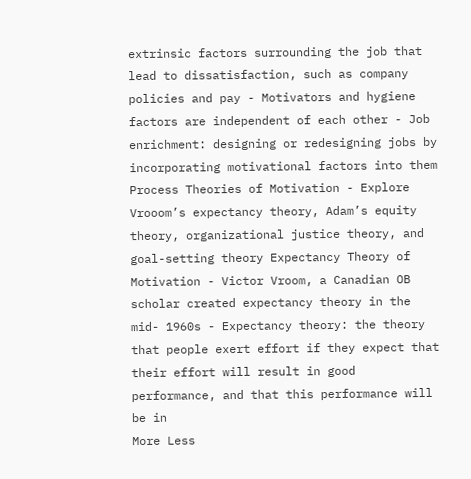extrinsic factors surrounding the job that lead to dissatisfaction, such as company policies and pay - Motivators and hygiene factors are independent of each other - Job enrichment: designing or redesigning jobs by incorporating motivational factors into them Process Theories of Motivation - Explore Vrooom’s expectancy theory, Adam’s equity theory, organizational justice theory, and goal-setting theory Expectancy Theory of Motivation - Victor Vroom, a Canadian OB scholar created expectancy theory in the mid- 1960s - Expectancy theory: the theory that people exert effort if they expect that their effort will result in good performance, and that this performance will be in
More Less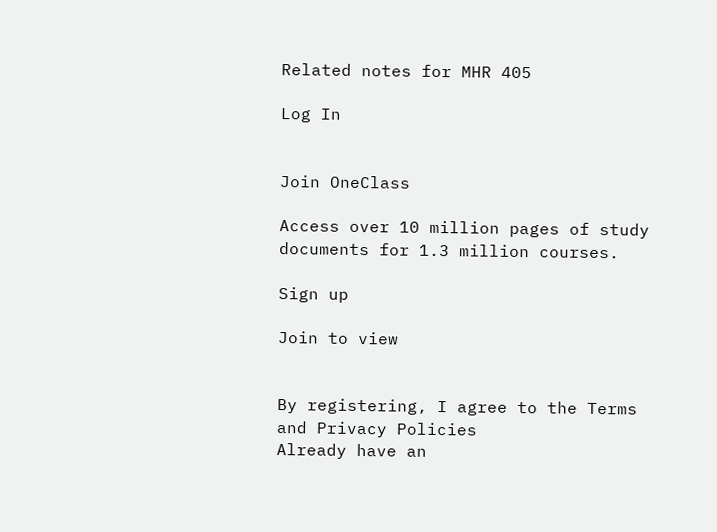Related notes for MHR 405

Log In


Join OneClass

Access over 10 million pages of study
documents for 1.3 million courses.

Sign up

Join to view


By registering, I agree to the Terms and Privacy Policies
Already have an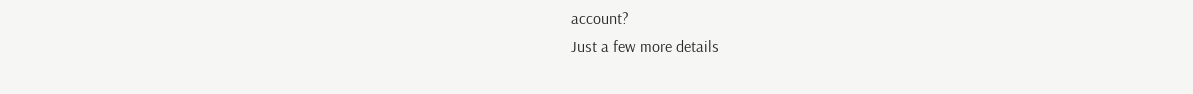account?
Just a few more details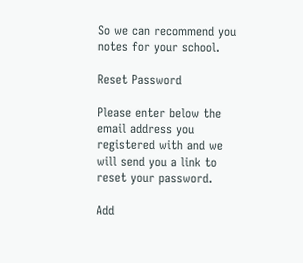So we can recommend you notes for your school.

Reset Password

Please enter below the email address you registered with and we will send you a link to reset your password.

Add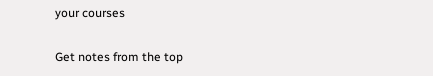your courses

Get notes from the top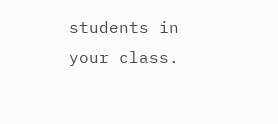students in your class.